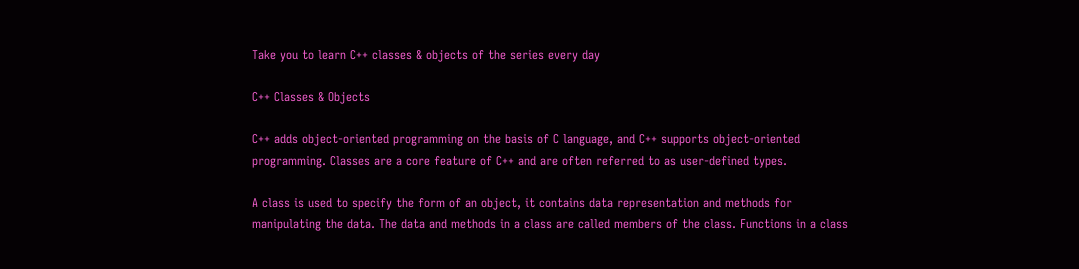Take you to learn C++ classes & objects of the series every day

C++ Classes & Objects

C++ adds object-oriented programming on the basis of C language, and C++ supports object-oriented programming. Classes are a core feature of C++ and are often referred to as user-defined types.

A class is used to specify the form of an object, it contains data representation and methods for manipulating the data. The data and methods in a class are called members of the class. Functions in a class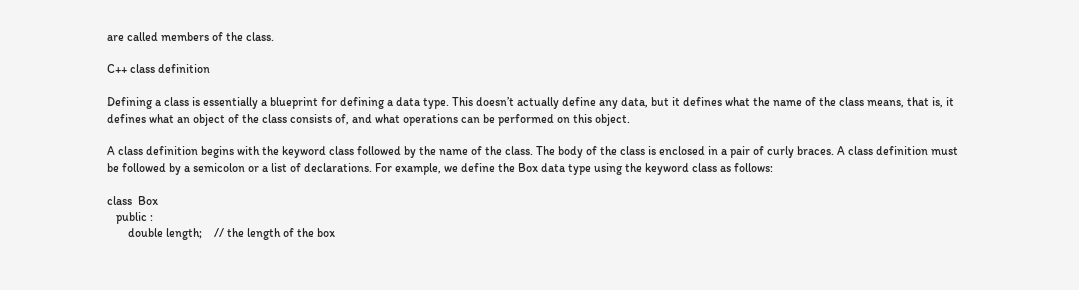are called members of the class.

C++ class definition

Defining a class is essentially a blueprint for defining a data type. This doesn’t actually define any data, but it defines what the name of the class means, that is, it defines what an object of the class consists of, and what operations can be performed on this object.

A class definition begins with the keyword class followed by the name of the class. The body of the class is enclosed in a pair of curly braces. A class definition must be followed by a semicolon or a list of declarations. For example, we define the Box data type using the keyword class as follows:

class  Box
   public :
       double length;    // the length of the box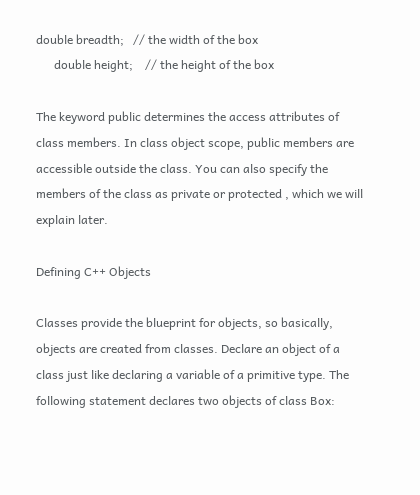double breadth;   // the width of the box
      double height;    // the height of the box

The keyword public determines the access attributes of class members. In class object scope, public members are accessible outside the class. You can also specify the members of the class as private or protected , which we will explain later.

Defining C++ Objects

Classes provide the blueprint for objects, so basically, objects are created from classes. Declare an object of a class just like declaring a variable of a primitive type. The following statement declares two objects of class Box: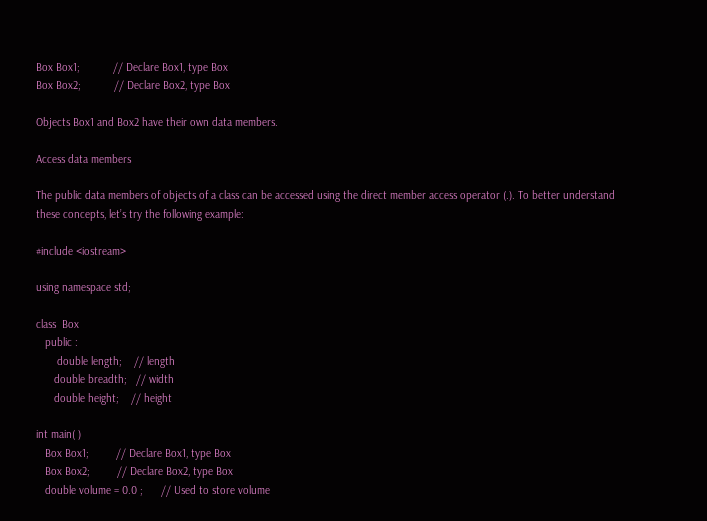Box Box1;           // Declare Box1, type Box
Box Box2;           // Declare Box2, type Box

Objects Box1 and Box2 have their own data members.

Access data members

The public data members of objects of a class can be accessed using the direct member access operator (.). To better understand these concepts, let’s try the following example:

#include <iostream>

using namespace std;

class  Box
   public :
       double length;    // length
      double breadth;   // width
      double height;    // height

int main( )
   Box Box1;         // Declare Box1, type Box
   Box Box2;         // Declare Box2, type Box
   double volume = 0.0 ;      // Used to store volume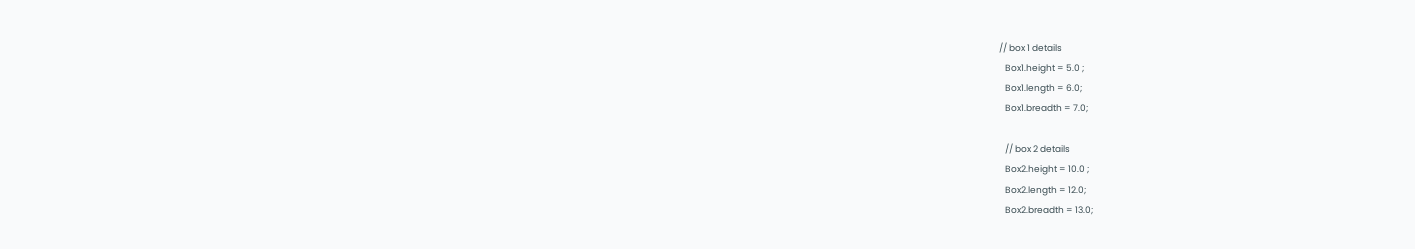// box 1 details
   Box1.height = 5.0 ;
   Box1.length = 6.0;
   Box1.breadth = 7.0;

   // box 2 details
   Box2.height = 10.0 ;
   Box2.length = 12.0;
   Box2.breadth = 13.0;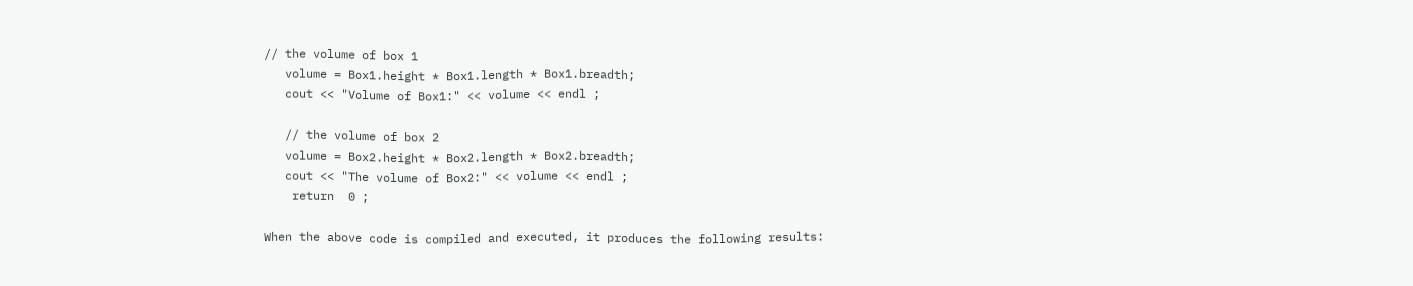// the volume of box 1
   volume = Box1.height * Box1.length * Box1.breadth;
   cout << "Volume of Box1:" << volume << endl ;

   // the volume of box 2
   volume = Box2.height * Box2.length * Box2.breadth;
   cout << "The volume of Box2:" << volume << endl ;
    return  0 ;

When the above code is compiled and executed, it produces the following results: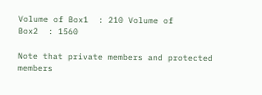Volume of Box1  : 210 Volume of
Box2  : 1560

Note that private members and protected members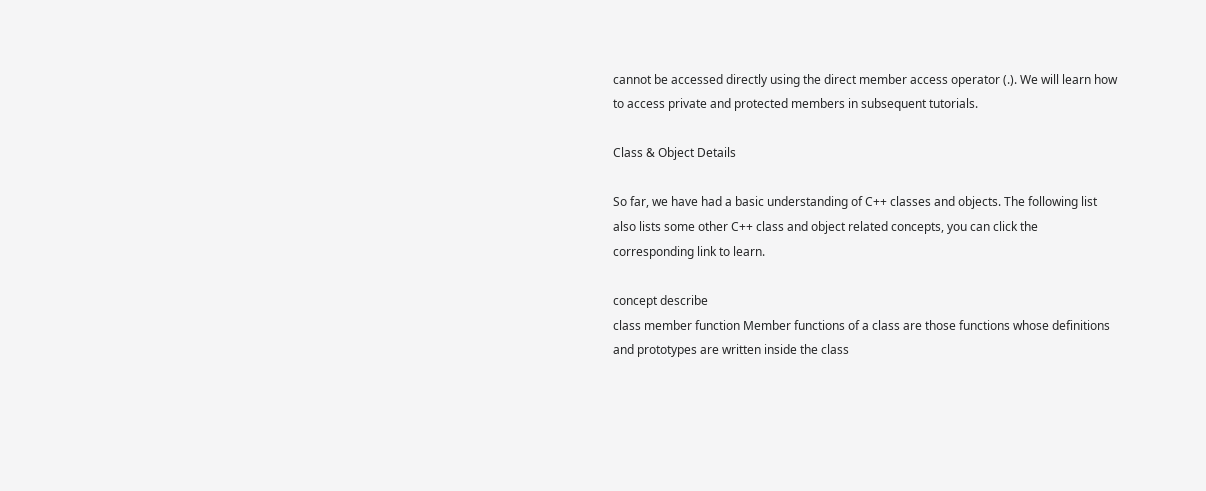cannot be accessed directly using the direct member access operator (.). We will learn how to access private and protected members in subsequent tutorials.

Class & Object Details

So far, we have had a basic understanding of C++ classes and objects. The following list also lists some other C++ class and object related concepts, you can click the corresponding link to learn.

concept describe
class member function Member functions of a class are those functions whose definitions and prototypes are written inside the class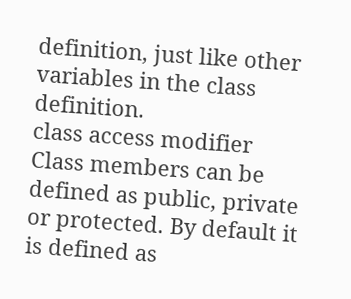definition, just like other variables in the class definition.
class access modifier Class members can be defined as public, private or protected. By default it is defined as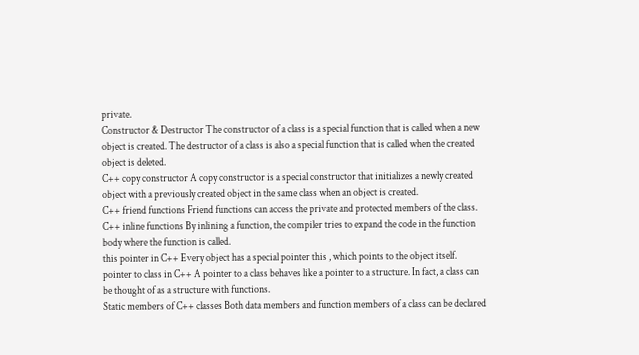private.
Constructor & Destructor The constructor of a class is a special function that is called when a new object is created. The destructor of a class is also a special function that is called when the created object is deleted.
C++ copy constructor A copy constructor is a special constructor that initializes a newly created object with a previously created object in the same class when an object is created.
C++ friend functions Friend functions can access the private and protected members of the class.
C++ inline functions By inlining a function, the compiler tries to expand the code in the function body where the function is called.
this pointer in C++ Every object has a special pointer this , which points to the object itself.
pointer to class in C++ A pointer to a class behaves like a pointer to a structure. In fact, a class can be thought of as a structure with functions.
Static members of C++ classes Both data members and function members of a class can be declared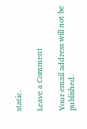static.

Leave a Comment

Your email address will not be published.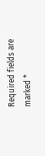Required fields are marked *